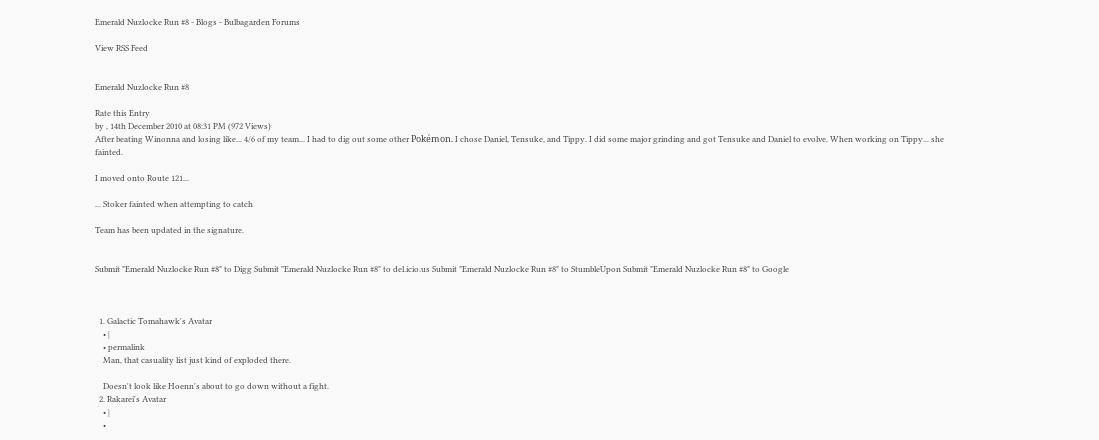Emerald Nuzlocke Run #8 - Blogs - Bulbagarden Forums

View RSS Feed


Emerald Nuzlocke Run #8

Rate this Entry
by , 14th December 2010 at 08:31 PM (972 Views)
After beating Winonna and losing like... 4/6 of my team... I had to dig out some other Pokémon. I chose Daniel, Tensuke, and Tippy. I did some major grinding and got Tensuke and Daniel to evolve. When working on Tippy... she fainted.

I moved onto Route 121...

... Stoker fainted when attempting to catch

Team has been updated in the signature.


Submit "Emerald Nuzlocke Run #8" to Digg Submit "Emerald Nuzlocke Run #8" to del.icio.us Submit "Emerald Nuzlocke Run #8" to StumbleUpon Submit "Emerald Nuzlocke Run #8" to Google



  1. Galactic Tomahawk's Avatar
    • |
    • permalink
    Man, that casuality list just kind of exploded there.

    Doesn't look like Hoenn's about to go down without a fight.
  2. Rakarei's Avatar
    • |
    •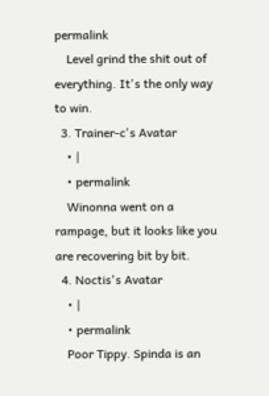permalink
    Level grind the shit out of everything. It's the only way to win.
  3. Trainer-c's Avatar
    • |
    • permalink
    Winonna went on a rampage, but it looks like you are recovering bit by bit.
  4. Noctis's Avatar
    • |
    • permalink
    Poor Tippy. Spinda is an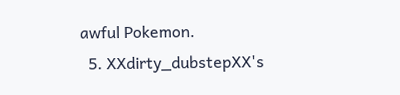awful Pokemon.
  5. XXdirty_dubstepXX's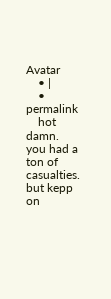Avatar
    • |
    • permalink
    hot damn. you had a ton of casualties. but kepp on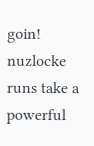goin! nuzlocke runs take a powerful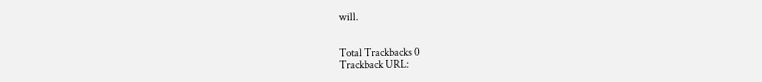will.


Total Trackbacks 0
Trackback URL: